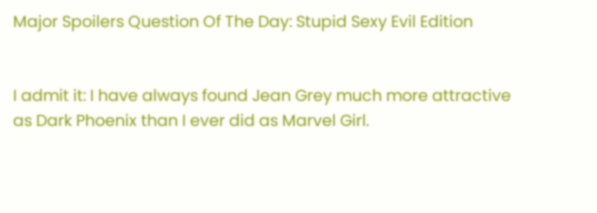Major Spoilers Question Of The Day: Stupid Sexy Evil Edition


I admit it: I have always found Jean Grey much more attractive as Dark Phoenix than I ever did as Marvel Girl.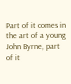Part of it comes in the art of a young John Byrne, part of it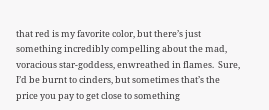that red is my favorite color, but there’s just something incredibly compelling about the mad, voracious star-goddess, enwreathed in flames.  Sure, I’d be burnt to cinders, but sometimes that’s the price you pay to get close to something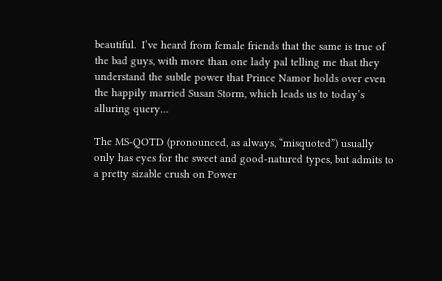beautiful.  I’ve heard from female friends that the same is true of the bad guys, with more than one lady pal telling me that they understand the subtle power that Prince Namor holds over even the happily married Susan Storm, which leads us to today’s alluring query…

The MS-QOTD (pronounced, as always, “misquoted”) usually only has eyes for the sweet and good-natured types, but admits to a pretty sizable crush on Power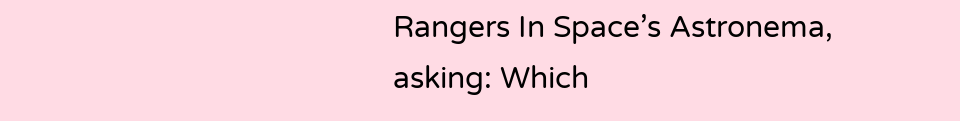Rangers In Space’s Astronema, asking: Which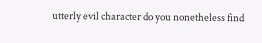utterly evil character do you nonetheless find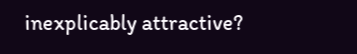inexplicably attractive?